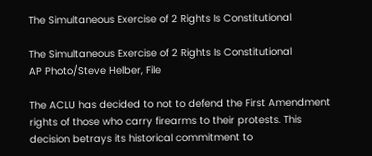The Simultaneous Exercise of 2 Rights Is Constitutional

The Simultaneous Exercise of 2 Rights Is Constitutional
AP Photo/Steve Helber, File

The ACLU has decided to not to defend the First Amendment rights of those who carry firearms to their protests. This decision betrays its historical commitment to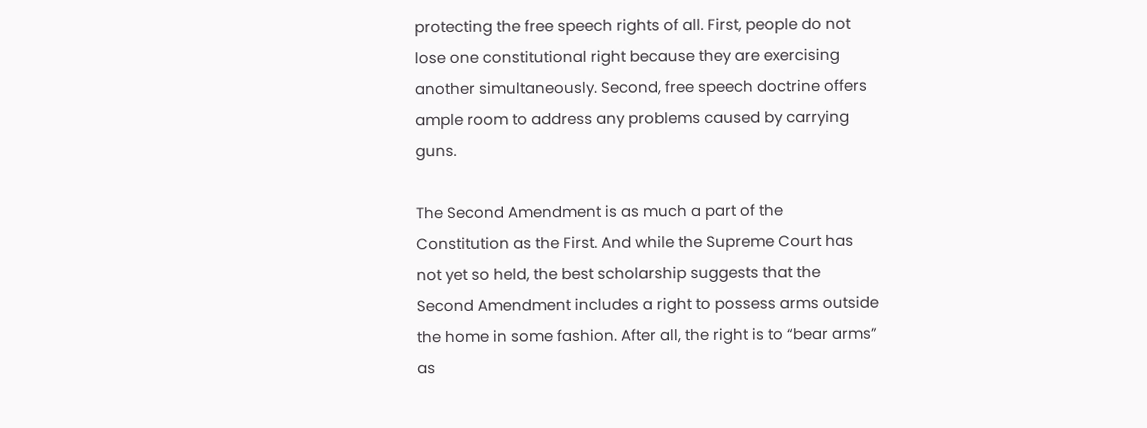protecting the free speech rights of all. First, people do not lose one constitutional right because they are exercising another simultaneously. Second, free speech doctrine offers ample room to address any problems caused by carrying guns.

The Second Amendment is as much a part of the Constitution as the First. And while the Supreme Court has not yet so held, the best scholarship suggests that the Second Amendment includes a right to possess arms outside the home in some fashion. After all, the right is to “bear arms” as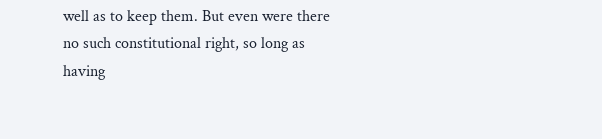well as to keep them. But even were there no such constitutional right, so long as having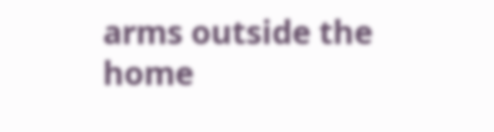arms outside the home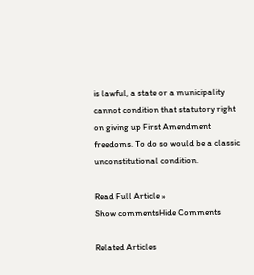is lawful, a state or a municipality cannot condition that statutory right on giving up First Amendment freedoms. To do so would be a classic unconstitutional condition.

Read Full Article »
Show commentsHide Comments

Related Articles